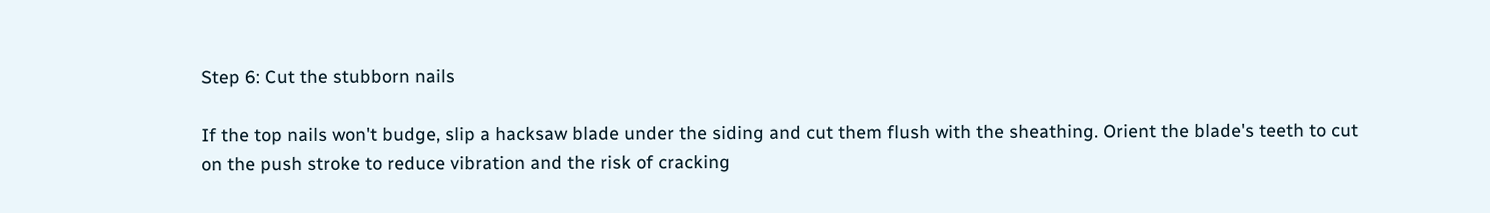Step 6: Cut the stubborn nails

If the top nails won't budge, slip a hacksaw blade under the siding and cut them flush with the sheathing. Orient the blade's teeth to cut on the push stroke to reduce vibration and the risk of cracking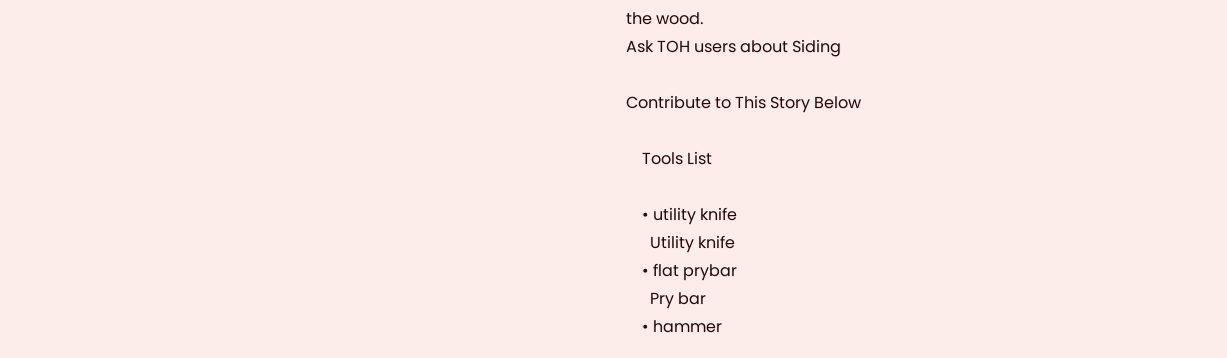the wood.
Ask TOH users about Siding

Contribute to This Story Below

    Tools List

    • utility knife
      Utility knife
    • flat prybar
      Pry bar
    • hammer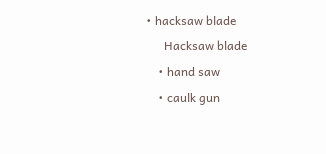• hacksaw blade
      Hacksaw blade
    • hand saw
    • caulk gun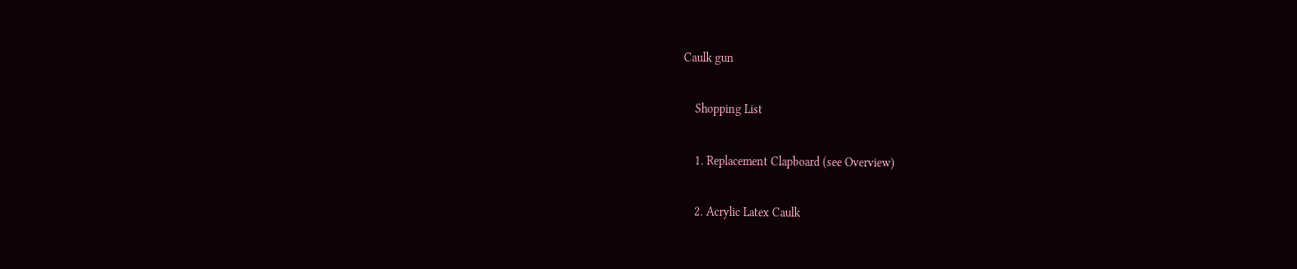Caulk gun

    Shopping List

    1. Replacement Clapboard (see Overview)

    2. Acrylic Latex Caulk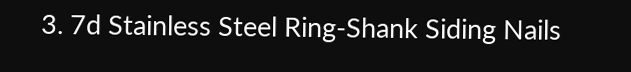3. 7d Stainless Steel Ring-Shank Siding Nails